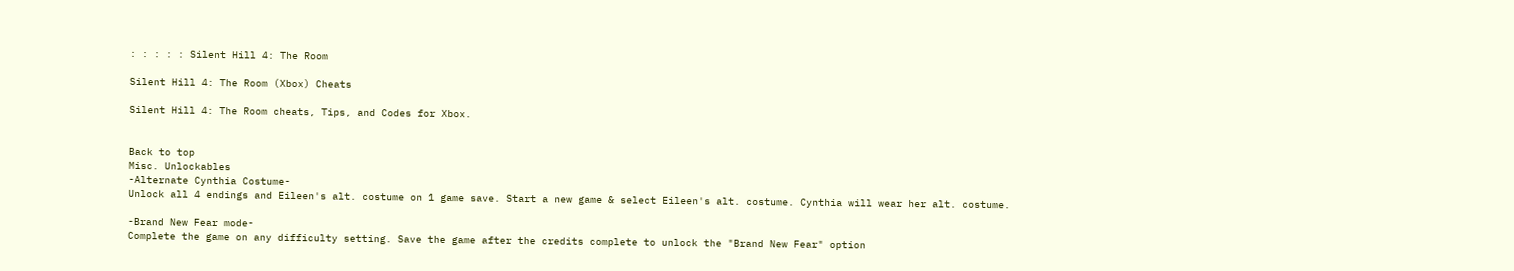: : : : : Silent Hill 4: The Room

Silent Hill 4: The Room (Xbox) Cheats

Silent Hill 4: The Room cheats, Tips, and Codes for Xbox.


Back to top
Misc. Unlockables
-Alternate Cynthia Costume-
Unlock all 4 endings and Eileen's alt. costume on 1 game save. Start a new game & select Eileen's alt. costume. Cynthia will wear her alt. costume.

-Brand New Fear mode-
Complete the game on any difficulty setting. Save the game after the credits complete to unlock the "Brand New Fear" option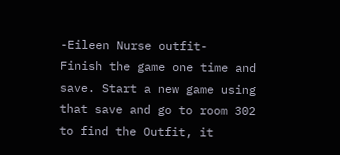-Eileen Nurse outfit-
Finish the game one time and save. Start a new game using that save and go to room 302 to find the Outfit, it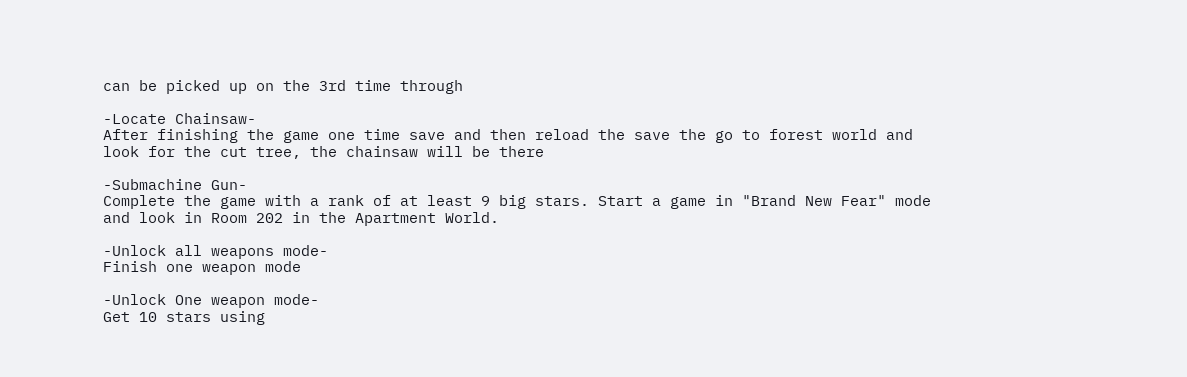can be picked up on the 3rd time through

-Locate Chainsaw-
After finishing the game one time save and then reload the save the go to forest world and look for the cut tree, the chainsaw will be there

-Submachine Gun-
Complete the game with a rank of at least 9 big stars. Start a game in "Brand New Fear" mode and look in Room 202 in the Apartment World.

-Unlock all weapons mode-
Finish one weapon mode

-Unlock One weapon mode-
Get 10 stars using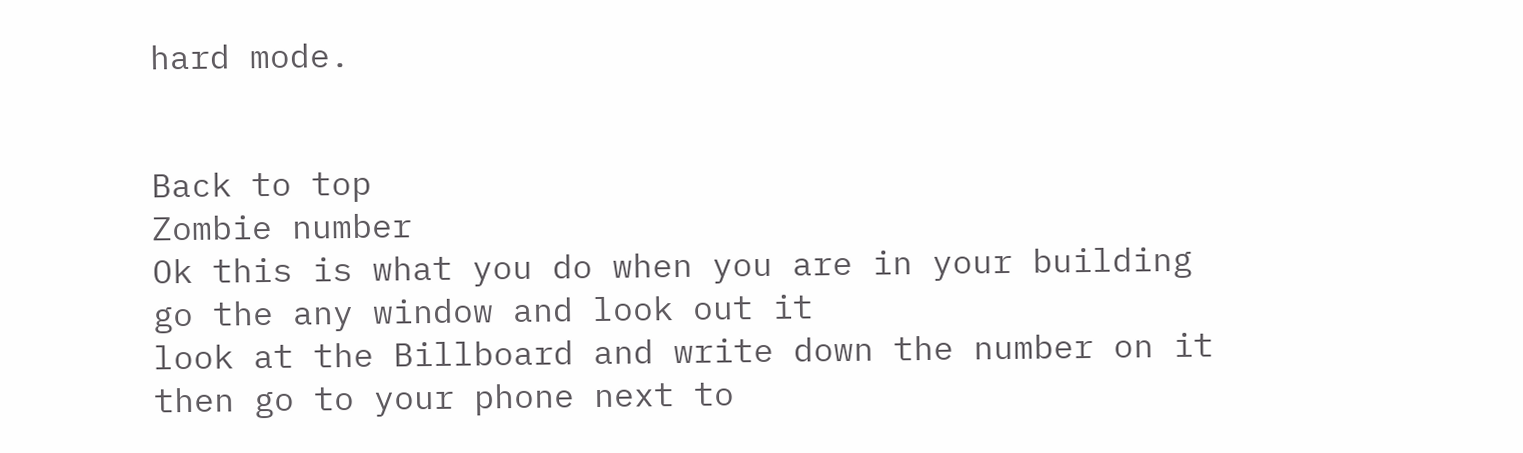hard mode.


Back to top
Zombie number
Ok this is what you do when you are in your building go the any window and look out it
look at the Billboard and write down the number on it
then go to your phone next to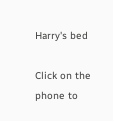Harry's bed

Click on the phone to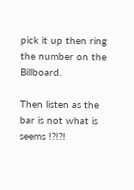pick it up then ring the number on the Billboard.

Then listen as the bar is not what is seems !?!?!